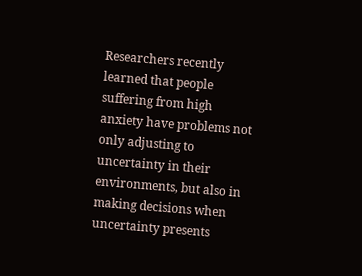Researchers recently learned that people suffering from high anxiety have problems not only adjusting to uncertainty in their environments, but also in making decisions when uncertainty presents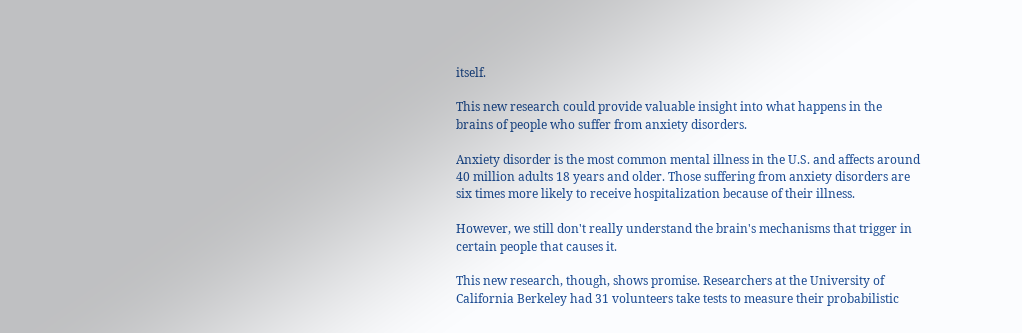itself.

This new research could provide valuable insight into what happens in the brains of people who suffer from anxiety disorders.

Anxiety disorder is the most common mental illness in the U.S. and affects around 40 million adults 18 years and older. Those suffering from anxiety disorders are six times more likely to receive hospitalization because of their illness.

However, we still don't really understand the brain's mechanisms that trigger in certain people that causes it.

This new research, though, shows promise. Researchers at the University of California Berkeley had 31 volunteers take tests to measure their probabilistic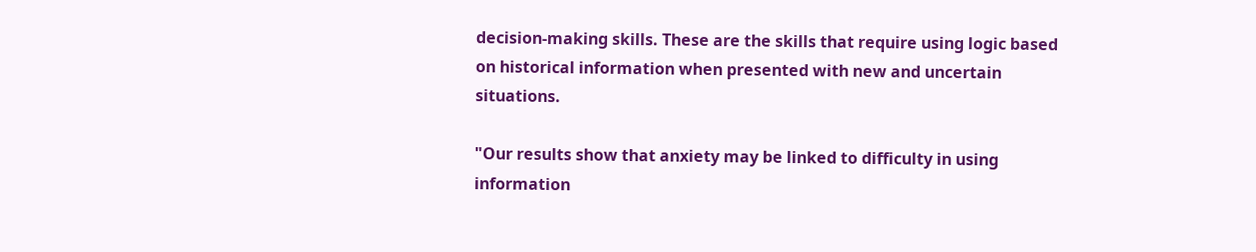decision-making skills. These are the skills that require using logic based on historical information when presented with new and uncertain situations.

"Our results show that anxiety may be linked to difficulty in using information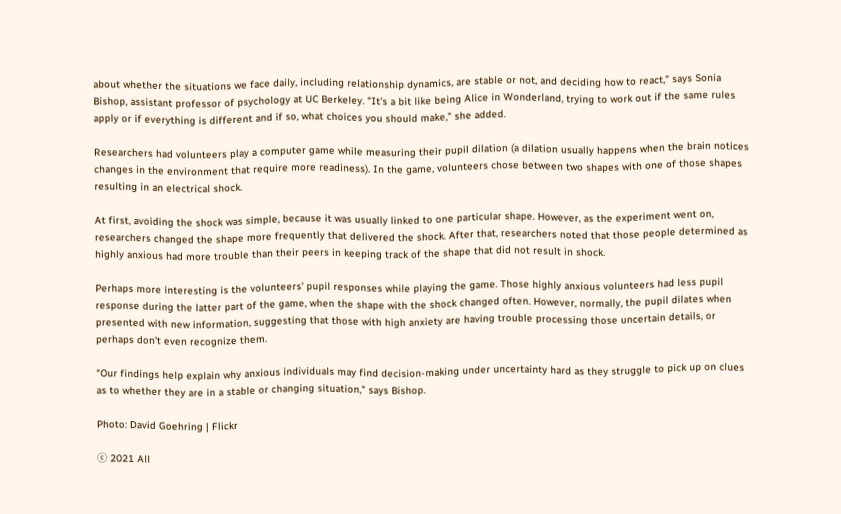about whether the situations we face daily, including relationship dynamics, are stable or not, and deciding how to react," says Sonia Bishop, assistant professor of psychology at UC Berkeley. "It's a bit like being Alice in Wonderland, trying to work out if the same rules apply or if everything is different and if so, what choices you should make," she added.

Researchers had volunteers play a computer game while measuring their pupil dilation (a dilation usually happens when the brain notices changes in the environment that require more readiness). In the game, volunteers chose between two shapes with one of those shapes resulting in an electrical shock.

At first, avoiding the shock was simple, because it was usually linked to one particular shape. However, as the experiment went on, researchers changed the shape more frequently that delivered the shock. After that, researchers noted that those people determined as highly anxious had more trouble than their peers in keeping track of the shape that did not result in shock.

Perhaps more interesting is the volunteers' pupil responses while playing the game. Those highly anxious volunteers had less pupil response during the latter part of the game, when the shape with the shock changed often. However, normally, the pupil dilates when presented with new information, suggesting that those with high anxiety are having trouble processing those uncertain details, or perhaps don't even recognize them.

"Our findings help explain why anxious individuals may find decision-making under uncertainty hard as they struggle to pick up on clues as to whether they are in a stable or changing situation," says Bishop.

Photo: David Goehring | Flickr

ⓒ 2021 All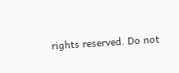rights reserved. Do not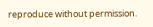reproduce without permission.